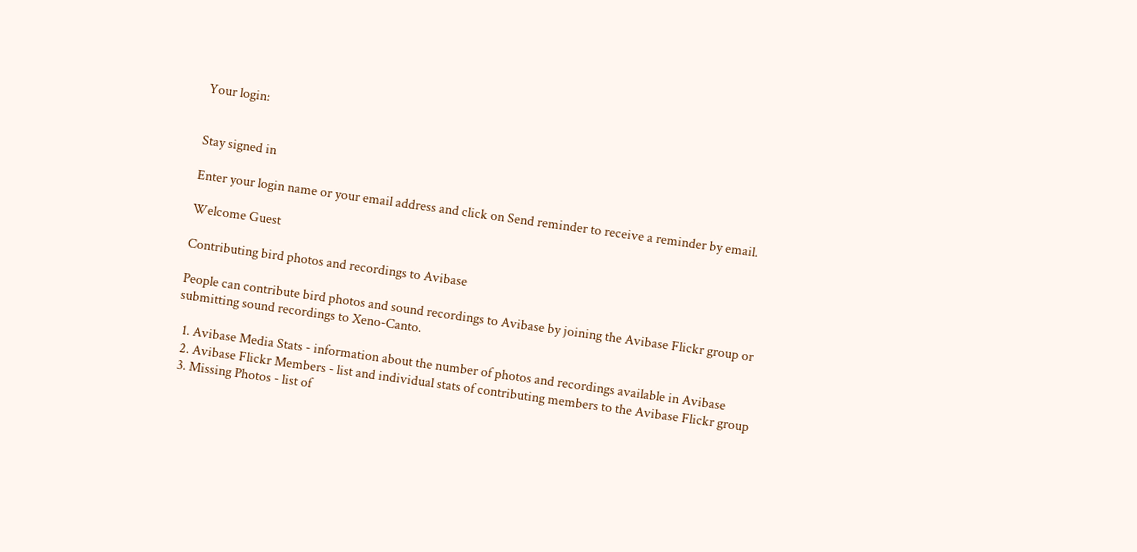Your login:


Stay signed in

Enter your login name or your email address and click on Send reminder to receive a reminder by email.

Welcome Guest

Contributing bird photos and recordings to Avibase

People can contribute bird photos and sound recordings to Avibase by joining the Avibase Flickr group or submitting sound recordings to Xeno-Canto.

  1. Avibase Media Stats - information about the number of photos and recordings available in Avibase
  2. Avibase Flickr Members - list and individual stats of contributing members to the Avibase Flickr group
  3. Missing Photos - list of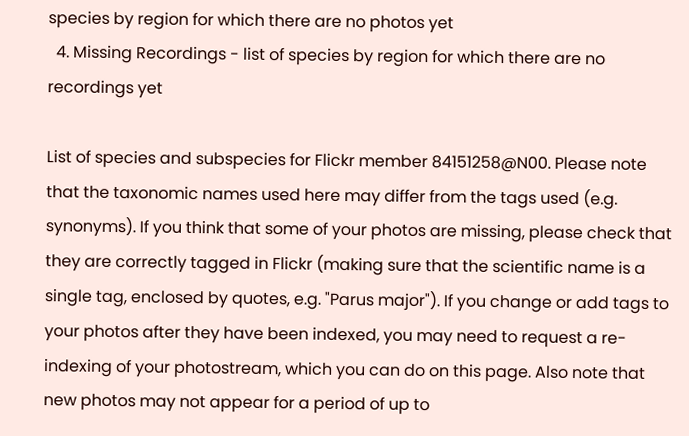species by region for which there are no photos yet
  4. Missing Recordings - list of species by region for which there are no recordings yet

List of species and subspecies for Flickr member 84151258@N00. Please note that the taxonomic names used here may differ from the tags used (e.g. synonyms). If you think that some of your photos are missing, please check that they are correctly tagged in Flickr (making sure that the scientific name is a single tag, enclosed by quotes, e.g. "Parus major"). If you change or add tags to your photos after they have been indexed, you may need to request a re-indexing of your photostream, which you can do on this page. Also note that new photos may not appear for a period of up to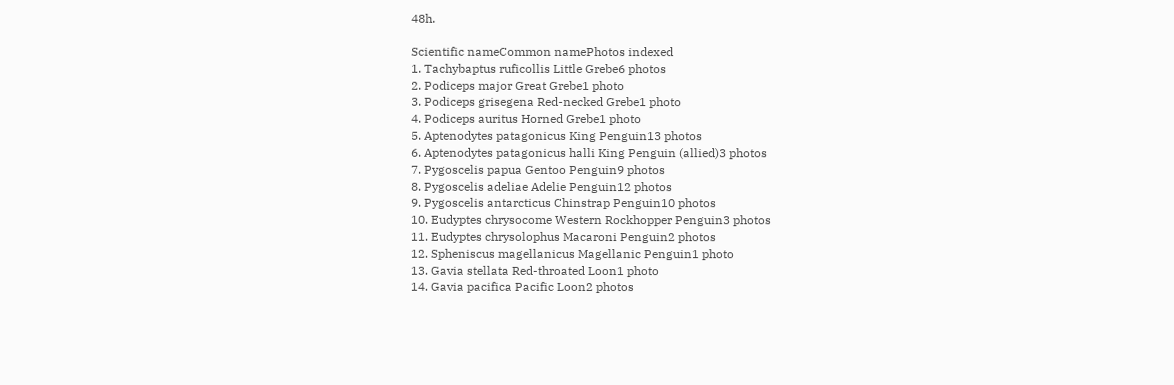48h.

Scientific nameCommon namePhotos indexed
1. Tachybaptus ruficollis Little Grebe6 photos
2. Podiceps major Great Grebe1 photo
3. Podiceps grisegena Red-necked Grebe1 photo
4. Podiceps auritus Horned Grebe1 photo
5. Aptenodytes patagonicus King Penguin13 photos
6. Aptenodytes patagonicus halli King Penguin (allied)3 photos
7. Pygoscelis papua Gentoo Penguin9 photos
8. Pygoscelis adeliae Adelie Penguin12 photos
9. Pygoscelis antarcticus Chinstrap Penguin10 photos
10. Eudyptes chrysocome Western Rockhopper Penguin3 photos
11. Eudyptes chrysolophus Macaroni Penguin2 photos
12. Spheniscus magellanicus Magellanic Penguin1 photo
13. Gavia stellata Red-throated Loon1 photo
14. Gavia pacifica Pacific Loon2 photos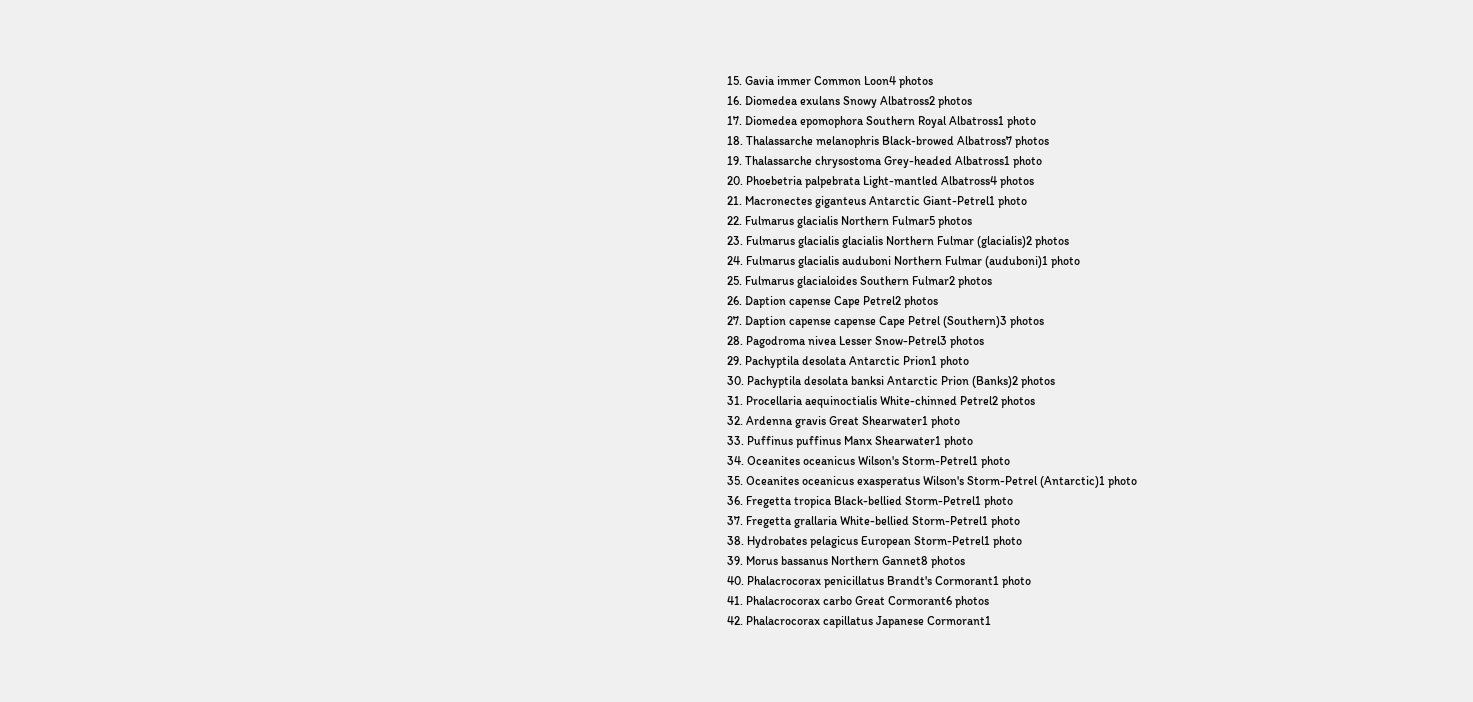15. Gavia immer Common Loon4 photos
16. Diomedea exulans Snowy Albatross2 photos
17. Diomedea epomophora Southern Royal Albatross1 photo
18. Thalassarche melanophris Black-browed Albatross7 photos
19. Thalassarche chrysostoma Grey-headed Albatross1 photo
20. Phoebetria palpebrata Light-mantled Albatross4 photos
21. Macronectes giganteus Antarctic Giant-Petrel1 photo
22. Fulmarus glacialis Northern Fulmar5 photos
23. Fulmarus glacialis glacialis Northern Fulmar (glacialis)2 photos
24. Fulmarus glacialis auduboni Northern Fulmar (auduboni)1 photo
25. Fulmarus glacialoides Southern Fulmar2 photos
26. Daption capense Cape Petrel2 photos
27. Daption capense capense Cape Petrel (Southern)3 photos
28. Pagodroma nivea Lesser Snow-Petrel3 photos
29. Pachyptila desolata Antarctic Prion1 photo
30. Pachyptila desolata banksi Antarctic Prion (Banks)2 photos
31. Procellaria aequinoctialis White-chinned Petrel2 photos
32. Ardenna gravis Great Shearwater1 photo
33. Puffinus puffinus Manx Shearwater1 photo
34. Oceanites oceanicus Wilson's Storm-Petrel1 photo
35. Oceanites oceanicus exasperatus Wilson's Storm-Petrel (Antarctic)1 photo
36. Fregetta tropica Black-bellied Storm-Petrel1 photo
37. Fregetta grallaria White-bellied Storm-Petrel1 photo
38. Hydrobates pelagicus European Storm-Petrel1 photo
39. Morus bassanus Northern Gannet8 photos
40. Phalacrocorax penicillatus Brandt's Cormorant1 photo
41. Phalacrocorax carbo Great Cormorant6 photos
42. Phalacrocorax capillatus Japanese Cormorant1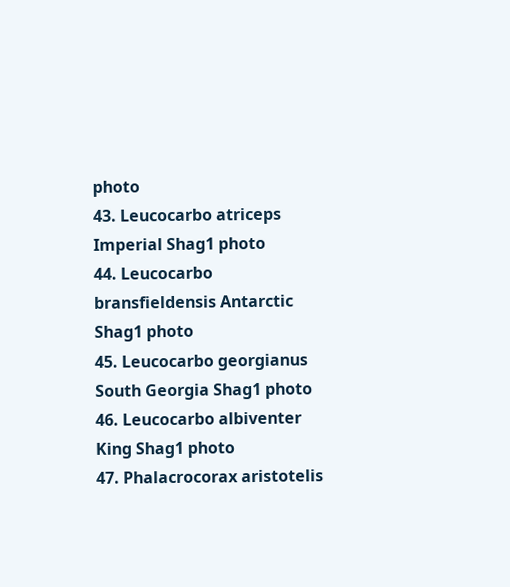photo
43. Leucocarbo atriceps Imperial Shag1 photo
44. Leucocarbo bransfieldensis Antarctic Shag1 photo
45. Leucocarbo georgianus South Georgia Shag1 photo
46. Leucocarbo albiventer King Shag1 photo
47. Phalacrocorax aristotelis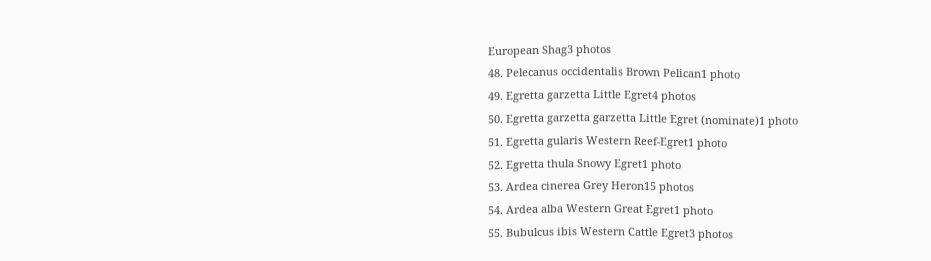European Shag3 photos
48. Pelecanus occidentalis Brown Pelican1 photo
49. Egretta garzetta Little Egret4 photos
50. Egretta garzetta garzetta Little Egret (nominate)1 photo
51. Egretta gularis Western Reef-Egret1 photo
52. Egretta thula Snowy Egret1 photo
53. Ardea cinerea Grey Heron15 photos
54. Ardea alba Western Great Egret1 photo
55. Bubulcus ibis Western Cattle Egret3 photos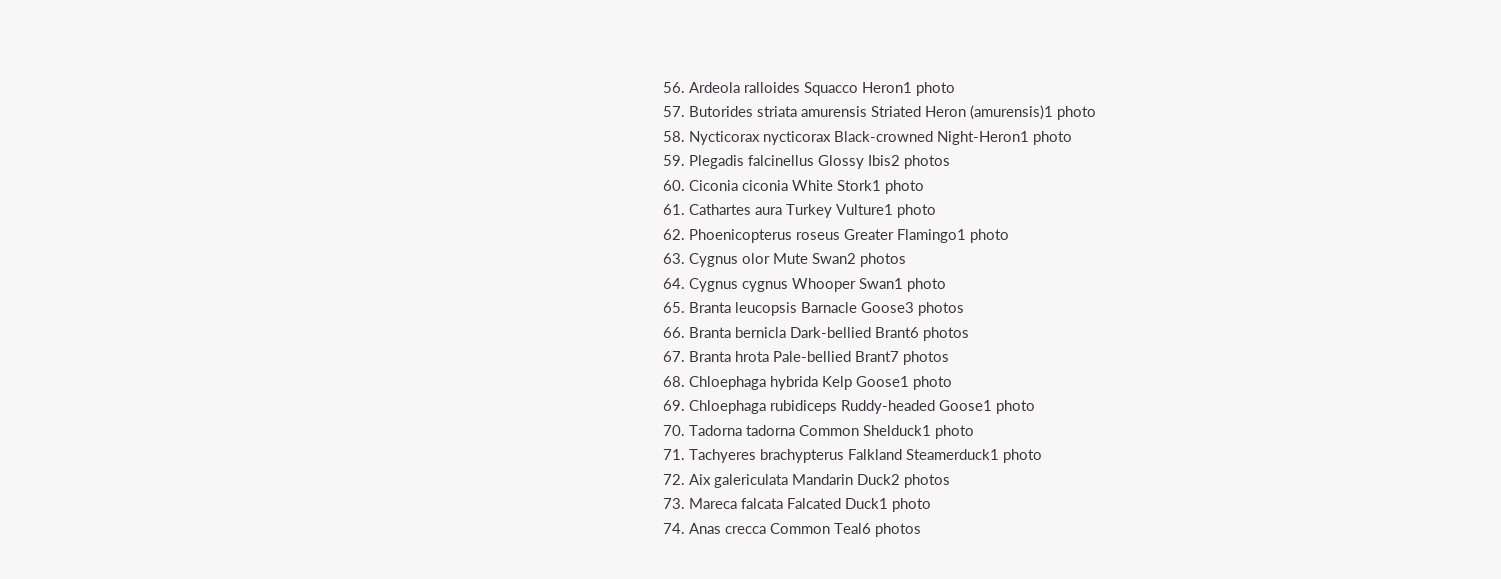56. Ardeola ralloides Squacco Heron1 photo
57. Butorides striata amurensis Striated Heron (amurensis)1 photo
58. Nycticorax nycticorax Black-crowned Night-Heron1 photo
59. Plegadis falcinellus Glossy Ibis2 photos
60. Ciconia ciconia White Stork1 photo
61. Cathartes aura Turkey Vulture1 photo
62. Phoenicopterus roseus Greater Flamingo1 photo
63. Cygnus olor Mute Swan2 photos
64. Cygnus cygnus Whooper Swan1 photo
65. Branta leucopsis Barnacle Goose3 photos
66. Branta bernicla Dark-bellied Brant6 photos
67. Branta hrota Pale-bellied Brant7 photos
68. Chloephaga hybrida Kelp Goose1 photo
69. Chloephaga rubidiceps Ruddy-headed Goose1 photo
70. Tadorna tadorna Common Shelduck1 photo
71. Tachyeres brachypterus Falkland Steamerduck1 photo
72. Aix galericulata Mandarin Duck2 photos
73. Mareca falcata Falcated Duck1 photo
74. Anas crecca Common Teal6 photos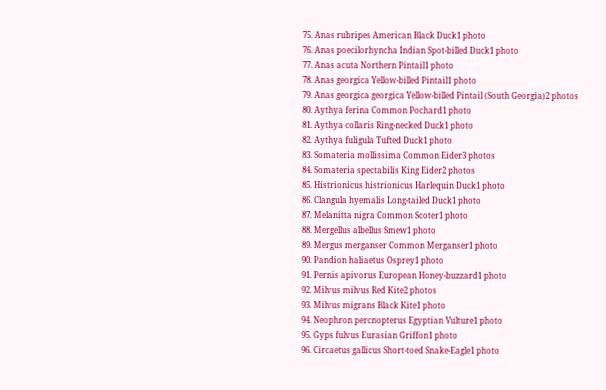75. Anas rubripes American Black Duck1 photo
76. Anas poecilorhyncha Indian Spot-billed Duck1 photo
77. Anas acuta Northern Pintail1 photo
78. Anas georgica Yellow-billed Pintail1 photo
79. Anas georgica georgica Yellow-billed Pintail (South Georgia)2 photos
80. Aythya ferina Common Pochard1 photo
81. Aythya collaris Ring-necked Duck1 photo
82. Aythya fuligula Tufted Duck1 photo
83. Somateria mollissima Common Eider3 photos
84. Somateria spectabilis King Eider2 photos
85. Histrionicus histrionicus Harlequin Duck1 photo
86. Clangula hyemalis Long-tailed Duck1 photo
87. Melanitta nigra Common Scoter1 photo
88. Mergellus albellus Smew1 photo
89. Mergus merganser Common Merganser1 photo
90. Pandion haliaetus Osprey1 photo
91. Pernis apivorus European Honey-buzzard1 photo
92. Milvus milvus Red Kite2 photos
93. Milvus migrans Black Kite1 photo
94. Neophron percnopterus Egyptian Vulture1 photo
95. Gyps fulvus Eurasian Griffon1 photo
96. Circaetus gallicus Short-toed Snake-Eagle1 photo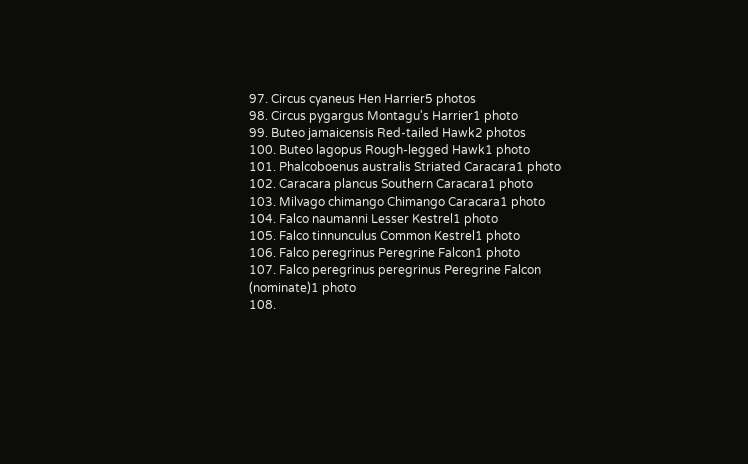97. Circus cyaneus Hen Harrier5 photos
98. Circus pygargus Montagu's Harrier1 photo
99. Buteo jamaicensis Red-tailed Hawk2 photos
100. Buteo lagopus Rough-legged Hawk1 photo
101. Phalcoboenus australis Striated Caracara1 photo
102. Caracara plancus Southern Caracara1 photo
103. Milvago chimango Chimango Caracara1 photo
104. Falco naumanni Lesser Kestrel1 photo
105. Falco tinnunculus Common Kestrel1 photo
106. Falco peregrinus Peregrine Falcon1 photo
107. Falco peregrinus peregrinus Peregrine Falcon (nominate)1 photo
108.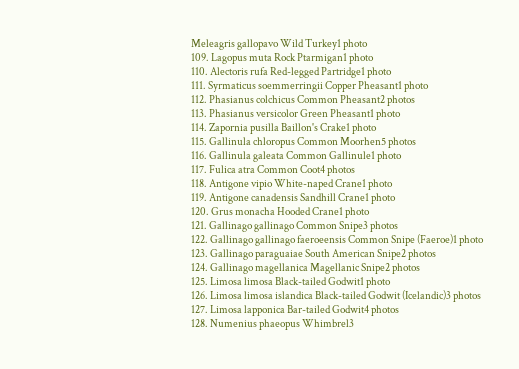Meleagris gallopavo Wild Turkey1 photo
109. Lagopus muta Rock Ptarmigan1 photo
110. Alectoris rufa Red-legged Partridge1 photo
111. Syrmaticus soemmerringii Copper Pheasant1 photo
112. Phasianus colchicus Common Pheasant2 photos
113. Phasianus versicolor Green Pheasant1 photo
114. Zapornia pusilla Baillon's Crake1 photo
115. Gallinula chloropus Common Moorhen5 photos
116. Gallinula galeata Common Gallinule1 photo
117. Fulica atra Common Coot4 photos
118. Antigone vipio White-naped Crane1 photo
119. Antigone canadensis Sandhill Crane1 photo
120. Grus monacha Hooded Crane1 photo
121. Gallinago gallinago Common Snipe3 photos
122. Gallinago gallinago faeroeensis Common Snipe (Faeroe)1 photo
123. Gallinago paraguaiae South American Snipe2 photos
124. Gallinago magellanica Magellanic Snipe2 photos
125. Limosa limosa Black-tailed Godwit1 photo
126. Limosa limosa islandica Black-tailed Godwit (Icelandic)3 photos
127. Limosa lapponica Bar-tailed Godwit4 photos
128. Numenius phaeopus Whimbrel3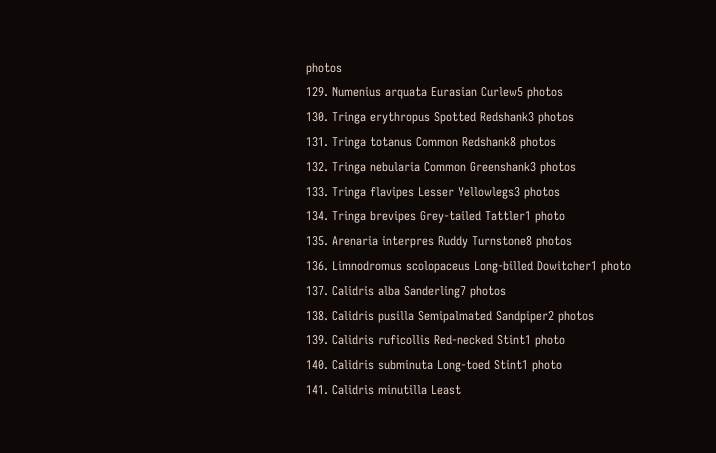photos
129. Numenius arquata Eurasian Curlew5 photos
130. Tringa erythropus Spotted Redshank3 photos
131. Tringa totanus Common Redshank8 photos
132. Tringa nebularia Common Greenshank3 photos
133. Tringa flavipes Lesser Yellowlegs3 photos
134. Tringa brevipes Grey-tailed Tattler1 photo
135. Arenaria interpres Ruddy Turnstone8 photos
136. Limnodromus scolopaceus Long-billed Dowitcher1 photo
137. Calidris alba Sanderling7 photos
138. Calidris pusilla Semipalmated Sandpiper2 photos
139. Calidris ruficollis Red-necked Stint1 photo
140. Calidris subminuta Long-toed Stint1 photo
141. Calidris minutilla Least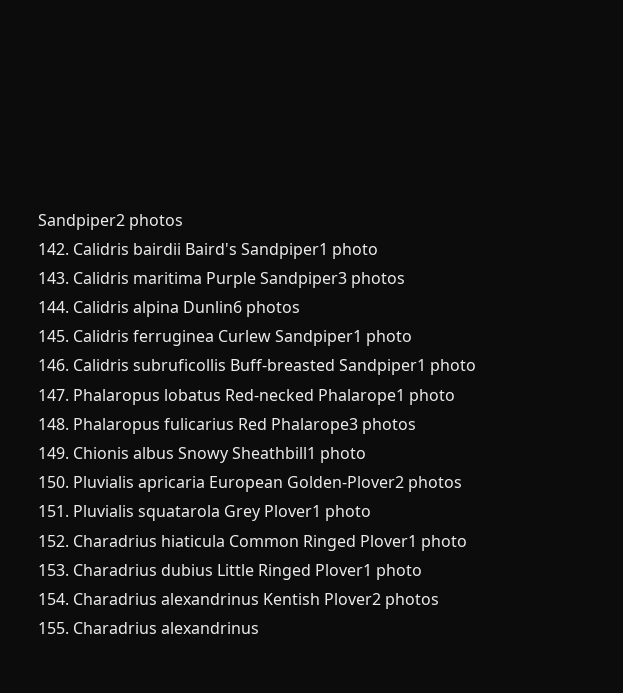Sandpiper2 photos
142. Calidris bairdii Baird's Sandpiper1 photo
143. Calidris maritima Purple Sandpiper3 photos
144. Calidris alpina Dunlin6 photos
145. Calidris ferruginea Curlew Sandpiper1 photo
146. Calidris subruficollis Buff-breasted Sandpiper1 photo
147. Phalaropus lobatus Red-necked Phalarope1 photo
148. Phalaropus fulicarius Red Phalarope3 photos
149. Chionis albus Snowy Sheathbill1 photo
150. Pluvialis apricaria European Golden-Plover2 photos
151. Pluvialis squatarola Grey Plover1 photo
152. Charadrius hiaticula Common Ringed Plover1 photo
153. Charadrius dubius Little Ringed Plover1 photo
154. Charadrius alexandrinus Kentish Plover2 photos
155. Charadrius alexandrinus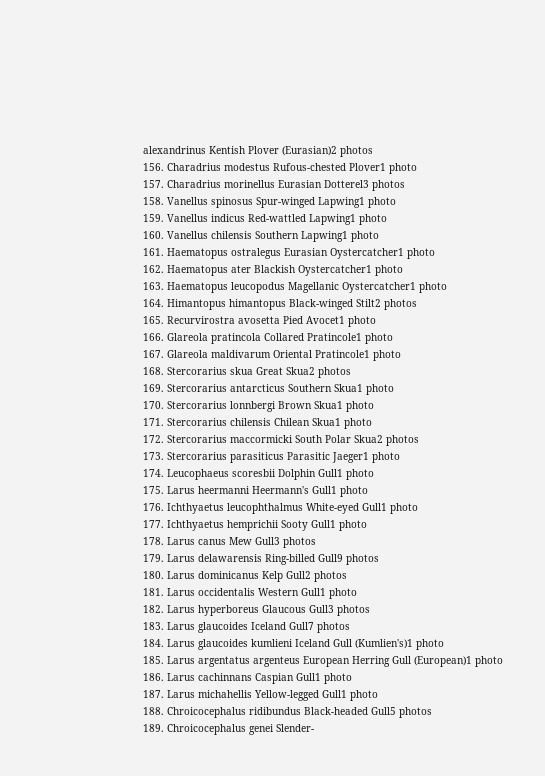alexandrinus Kentish Plover (Eurasian)2 photos
156. Charadrius modestus Rufous-chested Plover1 photo
157. Charadrius morinellus Eurasian Dotterel3 photos
158. Vanellus spinosus Spur-winged Lapwing1 photo
159. Vanellus indicus Red-wattled Lapwing1 photo
160. Vanellus chilensis Southern Lapwing1 photo
161. Haematopus ostralegus Eurasian Oystercatcher1 photo
162. Haematopus ater Blackish Oystercatcher1 photo
163. Haematopus leucopodus Magellanic Oystercatcher1 photo
164. Himantopus himantopus Black-winged Stilt2 photos
165. Recurvirostra avosetta Pied Avocet1 photo
166. Glareola pratincola Collared Pratincole1 photo
167. Glareola maldivarum Oriental Pratincole1 photo
168. Stercorarius skua Great Skua2 photos
169. Stercorarius antarcticus Southern Skua1 photo
170. Stercorarius lonnbergi Brown Skua1 photo
171. Stercorarius chilensis Chilean Skua1 photo
172. Stercorarius maccormicki South Polar Skua2 photos
173. Stercorarius parasiticus Parasitic Jaeger1 photo
174. Leucophaeus scoresbii Dolphin Gull1 photo
175. Larus heermanni Heermann's Gull1 photo
176. Ichthyaetus leucophthalmus White-eyed Gull1 photo
177. Ichthyaetus hemprichii Sooty Gull1 photo
178. Larus canus Mew Gull3 photos
179. Larus delawarensis Ring-billed Gull9 photos
180. Larus dominicanus Kelp Gull2 photos
181. Larus occidentalis Western Gull1 photo
182. Larus hyperboreus Glaucous Gull3 photos
183. Larus glaucoides Iceland Gull7 photos
184. Larus glaucoides kumlieni Iceland Gull (Kumlien's)1 photo
185. Larus argentatus argenteus European Herring Gull (European)1 photo
186. Larus cachinnans Caspian Gull1 photo
187. Larus michahellis Yellow-legged Gull1 photo
188. Chroicocephalus ridibundus Black-headed Gull5 photos
189. Chroicocephalus genei Slender-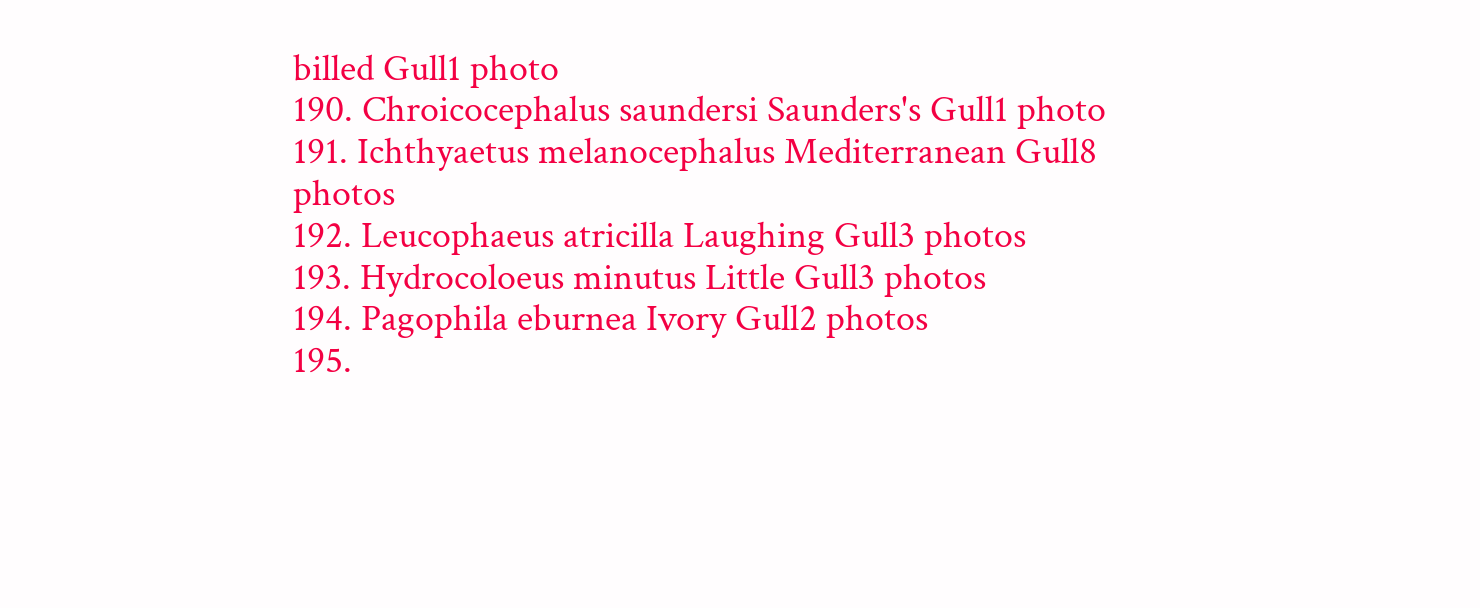billed Gull1 photo
190. Chroicocephalus saundersi Saunders's Gull1 photo
191. Ichthyaetus melanocephalus Mediterranean Gull8 photos
192. Leucophaeus atricilla Laughing Gull3 photos
193. Hydrocoloeus minutus Little Gull3 photos
194. Pagophila eburnea Ivory Gull2 photos
195.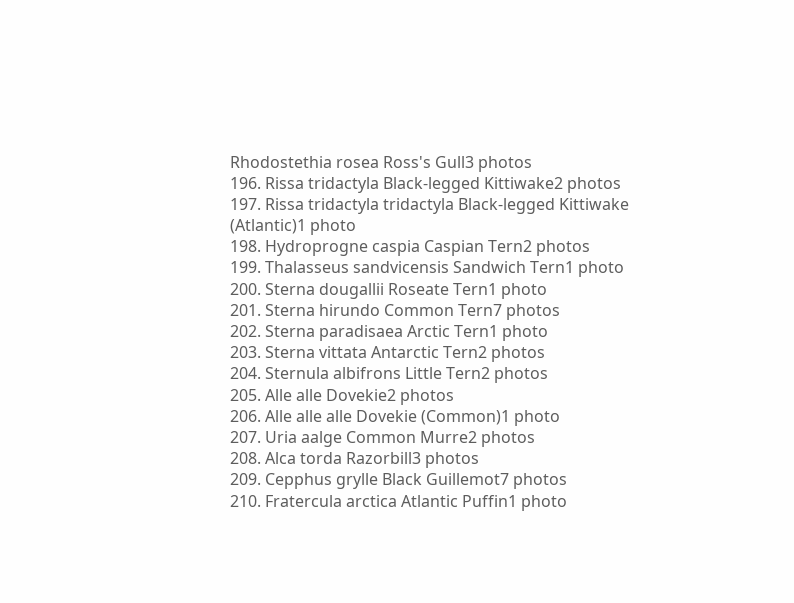Rhodostethia rosea Ross's Gull3 photos
196. Rissa tridactyla Black-legged Kittiwake2 photos
197. Rissa tridactyla tridactyla Black-legged Kittiwake (Atlantic)1 photo
198. Hydroprogne caspia Caspian Tern2 photos
199. Thalasseus sandvicensis Sandwich Tern1 photo
200. Sterna dougallii Roseate Tern1 photo
201. Sterna hirundo Common Tern7 photos
202. Sterna paradisaea Arctic Tern1 photo
203. Sterna vittata Antarctic Tern2 photos
204. Sternula albifrons Little Tern2 photos
205. Alle alle Dovekie2 photos
206. Alle alle alle Dovekie (Common)1 photo
207. Uria aalge Common Murre2 photos
208. Alca torda Razorbill3 photos
209. Cepphus grylle Black Guillemot7 photos
210. Fratercula arctica Atlantic Puffin1 photo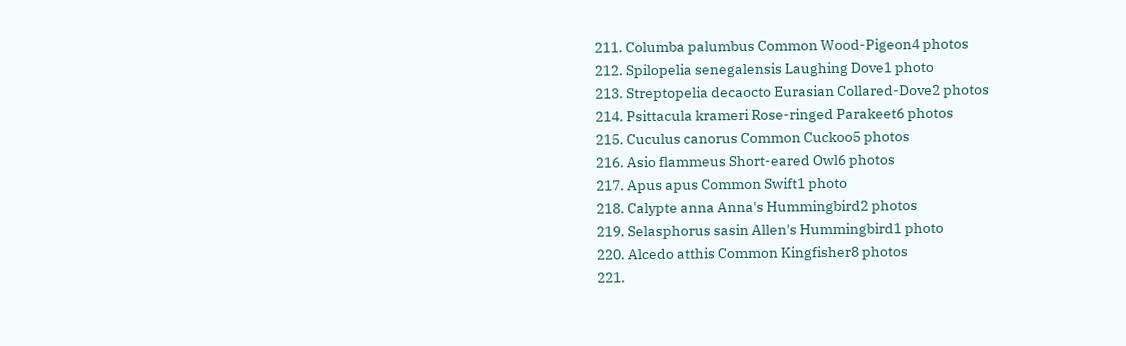211. Columba palumbus Common Wood-Pigeon4 photos
212. Spilopelia senegalensis Laughing Dove1 photo
213. Streptopelia decaocto Eurasian Collared-Dove2 photos
214. Psittacula krameri Rose-ringed Parakeet6 photos
215. Cuculus canorus Common Cuckoo5 photos
216. Asio flammeus Short-eared Owl6 photos
217. Apus apus Common Swift1 photo
218. Calypte anna Anna's Hummingbird2 photos
219. Selasphorus sasin Allen's Hummingbird1 photo
220. Alcedo atthis Common Kingfisher8 photos
221.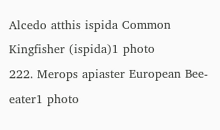Alcedo atthis ispida Common Kingfisher (ispida)1 photo
222. Merops apiaster European Bee-eater1 photo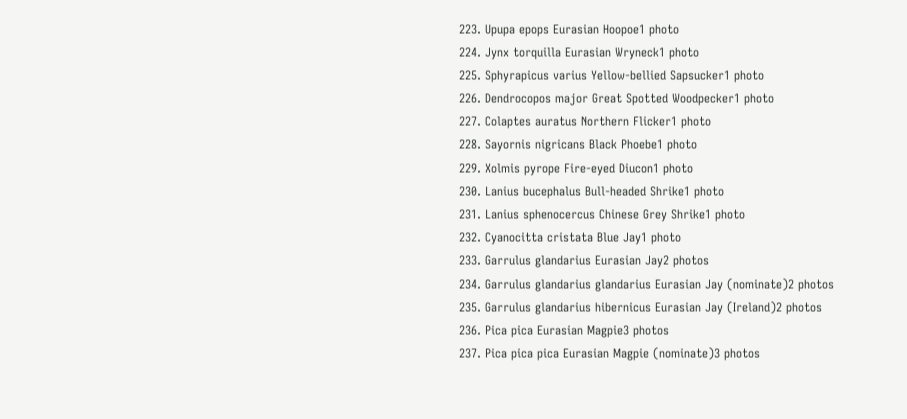223. Upupa epops Eurasian Hoopoe1 photo
224. Jynx torquilla Eurasian Wryneck1 photo
225. Sphyrapicus varius Yellow-bellied Sapsucker1 photo
226. Dendrocopos major Great Spotted Woodpecker1 photo
227. Colaptes auratus Northern Flicker1 photo
228. Sayornis nigricans Black Phoebe1 photo
229. Xolmis pyrope Fire-eyed Diucon1 photo
230. Lanius bucephalus Bull-headed Shrike1 photo
231. Lanius sphenocercus Chinese Grey Shrike1 photo
232. Cyanocitta cristata Blue Jay1 photo
233. Garrulus glandarius Eurasian Jay2 photos
234. Garrulus glandarius glandarius Eurasian Jay (nominate)2 photos
235. Garrulus glandarius hibernicus Eurasian Jay (Ireland)2 photos
236. Pica pica Eurasian Magpie3 photos
237. Pica pica pica Eurasian Magpie (nominate)3 photos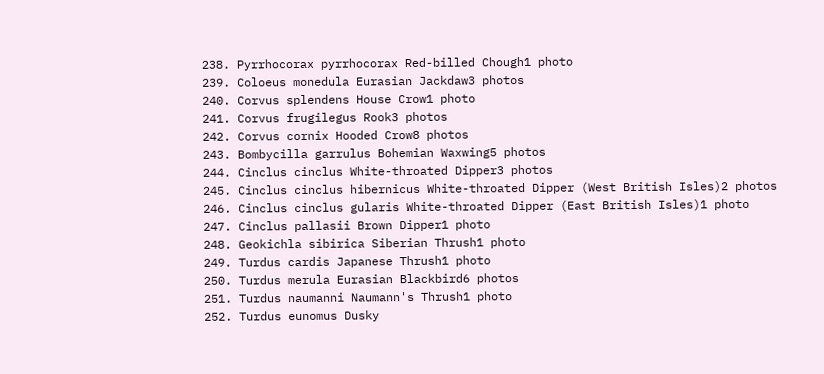238. Pyrrhocorax pyrrhocorax Red-billed Chough1 photo
239. Coloeus monedula Eurasian Jackdaw3 photos
240. Corvus splendens House Crow1 photo
241. Corvus frugilegus Rook3 photos
242. Corvus cornix Hooded Crow8 photos
243. Bombycilla garrulus Bohemian Waxwing5 photos
244. Cinclus cinclus White-throated Dipper3 photos
245. Cinclus cinclus hibernicus White-throated Dipper (West British Isles)2 photos
246. Cinclus cinclus gularis White-throated Dipper (East British Isles)1 photo
247. Cinclus pallasii Brown Dipper1 photo
248. Geokichla sibirica Siberian Thrush1 photo
249. Turdus cardis Japanese Thrush1 photo
250. Turdus merula Eurasian Blackbird6 photos
251. Turdus naumanni Naumann's Thrush1 photo
252. Turdus eunomus Dusky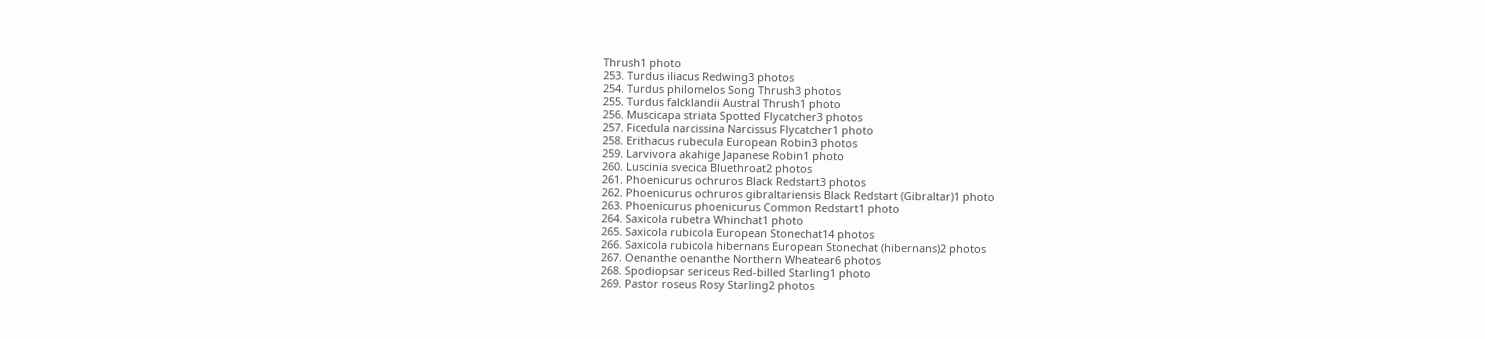Thrush1 photo
253. Turdus iliacus Redwing3 photos
254. Turdus philomelos Song Thrush3 photos
255. Turdus falcklandii Austral Thrush1 photo
256. Muscicapa striata Spotted Flycatcher3 photos
257. Ficedula narcissina Narcissus Flycatcher1 photo
258. Erithacus rubecula European Robin3 photos
259. Larvivora akahige Japanese Robin1 photo
260. Luscinia svecica Bluethroat2 photos
261. Phoenicurus ochruros Black Redstart3 photos
262. Phoenicurus ochruros gibraltariensis Black Redstart (Gibraltar)1 photo
263. Phoenicurus phoenicurus Common Redstart1 photo
264. Saxicola rubetra Whinchat1 photo
265. Saxicola rubicola European Stonechat14 photos
266. Saxicola rubicola hibernans European Stonechat (hibernans)2 photos
267. Oenanthe oenanthe Northern Wheatear6 photos
268. Spodiopsar sericeus Red-billed Starling1 photo
269. Pastor roseus Rosy Starling2 photos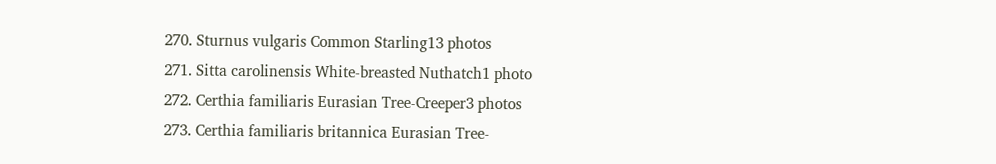270. Sturnus vulgaris Common Starling13 photos
271. Sitta carolinensis White-breasted Nuthatch1 photo
272. Certhia familiaris Eurasian Tree-Creeper3 photos
273. Certhia familiaris britannica Eurasian Tree-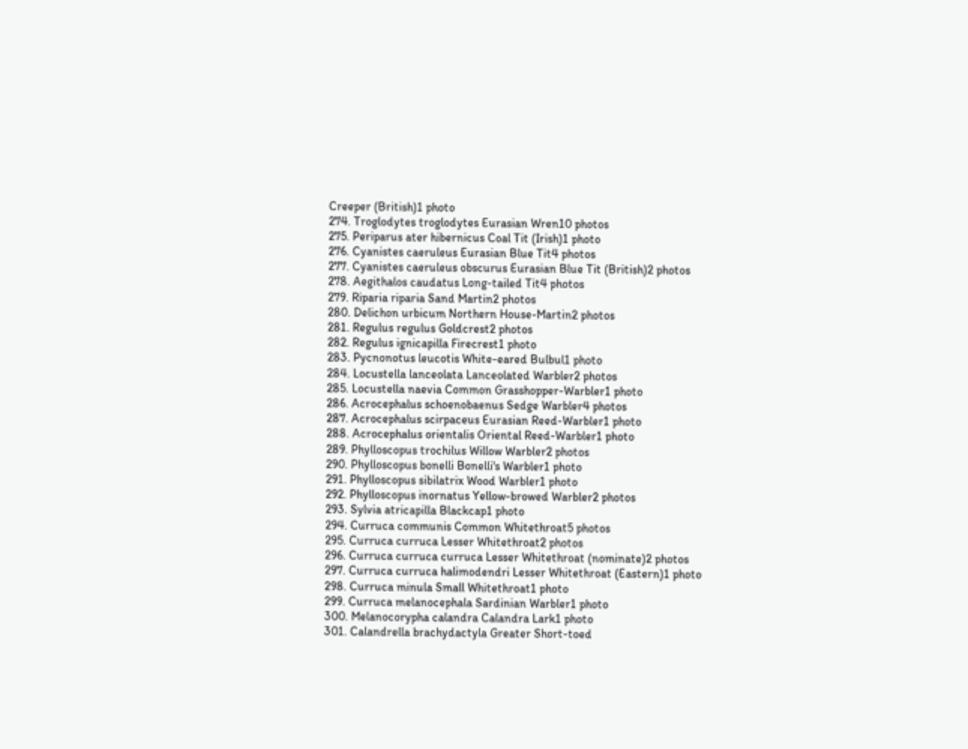Creeper (British)1 photo
274. Troglodytes troglodytes Eurasian Wren10 photos
275. Periparus ater hibernicus Coal Tit (Irish)1 photo
276. Cyanistes caeruleus Eurasian Blue Tit4 photos
277. Cyanistes caeruleus obscurus Eurasian Blue Tit (British)2 photos
278. Aegithalos caudatus Long-tailed Tit4 photos
279. Riparia riparia Sand Martin2 photos
280. Delichon urbicum Northern House-Martin2 photos
281. Regulus regulus Goldcrest2 photos
282. Regulus ignicapilla Firecrest1 photo
283. Pycnonotus leucotis White-eared Bulbul1 photo
284. Locustella lanceolata Lanceolated Warbler2 photos
285. Locustella naevia Common Grasshopper-Warbler1 photo
286. Acrocephalus schoenobaenus Sedge Warbler4 photos
287. Acrocephalus scirpaceus Eurasian Reed-Warbler1 photo
288. Acrocephalus orientalis Oriental Reed-Warbler1 photo
289. Phylloscopus trochilus Willow Warbler2 photos
290. Phylloscopus bonelli Bonelli's Warbler1 photo
291. Phylloscopus sibilatrix Wood Warbler1 photo
292. Phylloscopus inornatus Yellow-browed Warbler2 photos
293. Sylvia atricapilla Blackcap1 photo
294. Curruca communis Common Whitethroat5 photos
295. Curruca curruca Lesser Whitethroat2 photos
296. Curruca curruca curruca Lesser Whitethroat (nominate)2 photos
297. Curruca curruca halimodendri Lesser Whitethroat (Eastern)1 photo
298. Curruca minula Small Whitethroat1 photo
299. Curruca melanocephala Sardinian Warbler1 photo
300. Melanocorypha calandra Calandra Lark1 photo
301. Calandrella brachydactyla Greater Short-toed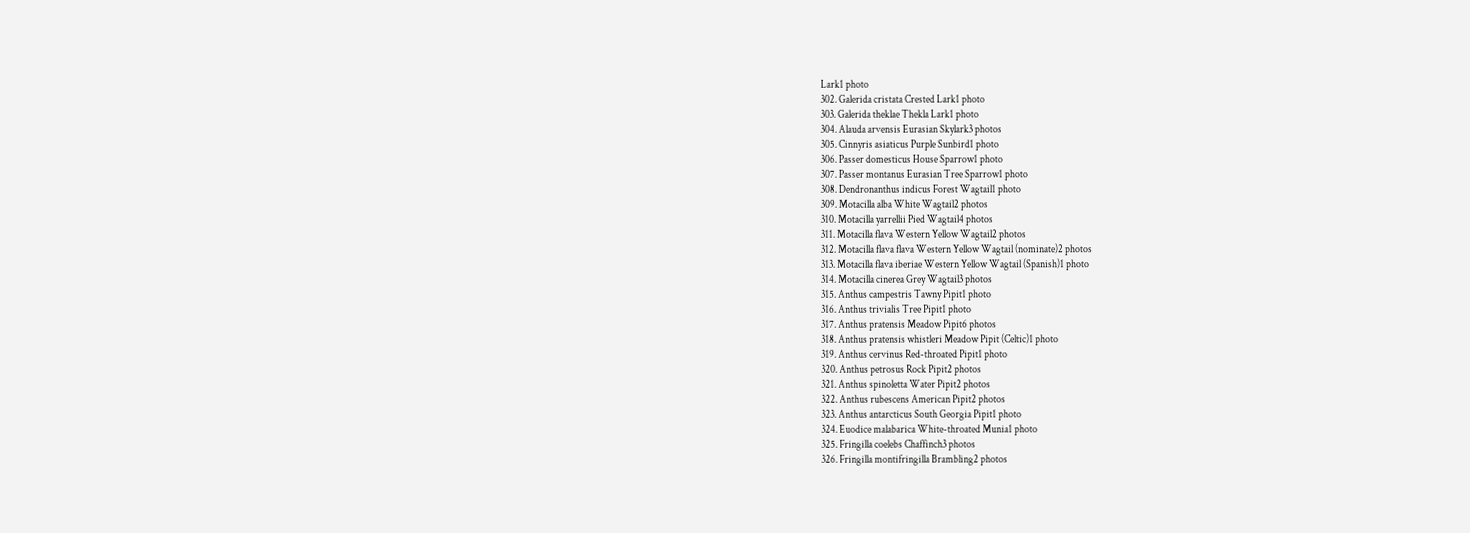Lark1 photo
302. Galerida cristata Crested Lark1 photo
303. Galerida theklae Thekla Lark1 photo
304. Alauda arvensis Eurasian Skylark3 photos
305. Cinnyris asiaticus Purple Sunbird1 photo
306. Passer domesticus House Sparrow1 photo
307. Passer montanus Eurasian Tree Sparrow1 photo
308. Dendronanthus indicus Forest Wagtail1 photo
309. Motacilla alba White Wagtail2 photos
310. Motacilla yarrellii Pied Wagtail4 photos
311. Motacilla flava Western Yellow Wagtail2 photos
312. Motacilla flava flava Western Yellow Wagtail (nominate)2 photos
313. Motacilla flava iberiae Western Yellow Wagtail (Spanish)1 photo
314. Motacilla cinerea Grey Wagtail3 photos
315. Anthus campestris Tawny Pipit1 photo
316. Anthus trivialis Tree Pipit1 photo
317. Anthus pratensis Meadow Pipit6 photos
318. Anthus pratensis whistleri Meadow Pipit (Celtic)1 photo
319. Anthus cervinus Red-throated Pipit1 photo
320. Anthus petrosus Rock Pipit2 photos
321. Anthus spinoletta Water Pipit2 photos
322. Anthus rubescens American Pipit2 photos
323. Anthus antarcticus South Georgia Pipit1 photo
324. Euodice malabarica White-throated Munia1 photo
325. Fringilla coelebs Chaffinch3 photos
326. Fringilla montifringilla Brambling2 photos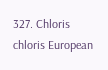327. Chloris chloris European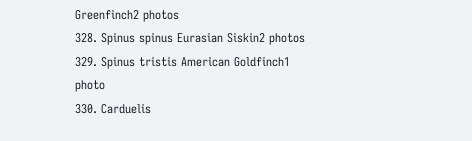Greenfinch2 photos
328. Spinus spinus Eurasian Siskin2 photos
329. Spinus tristis American Goldfinch1 photo
330. Carduelis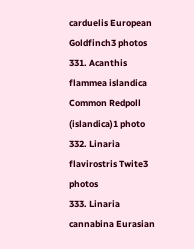carduelis European Goldfinch3 photos
331. Acanthis flammea islandica Common Redpoll (islandica)1 photo
332. Linaria flavirostris Twite3 photos
333. Linaria cannabina Eurasian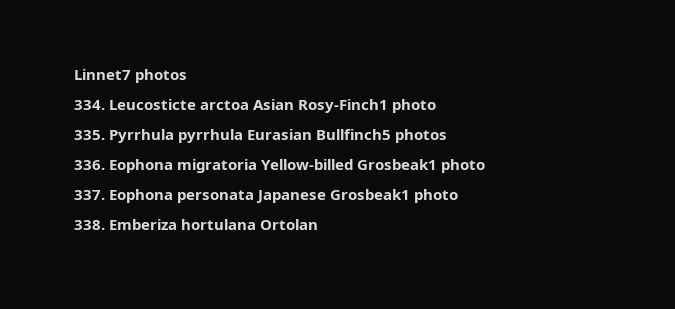Linnet7 photos
334. Leucosticte arctoa Asian Rosy-Finch1 photo
335. Pyrrhula pyrrhula Eurasian Bullfinch5 photos
336. Eophona migratoria Yellow-billed Grosbeak1 photo
337. Eophona personata Japanese Grosbeak1 photo
338. Emberiza hortulana Ortolan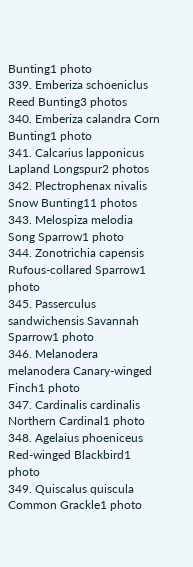Bunting1 photo
339. Emberiza schoeniclus Reed Bunting3 photos
340. Emberiza calandra Corn Bunting1 photo
341. Calcarius lapponicus Lapland Longspur2 photos
342. Plectrophenax nivalis Snow Bunting11 photos
343. Melospiza melodia Song Sparrow1 photo
344. Zonotrichia capensis Rufous-collared Sparrow1 photo
345. Passerculus sandwichensis Savannah Sparrow1 photo
346. Melanodera melanodera Canary-winged Finch1 photo
347. Cardinalis cardinalis Northern Cardinal1 photo
348. Agelaius phoeniceus Red-winged Blackbird1 photo
349. Quiscalus quiscula Common Grackle1 photo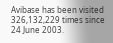Avibase has been visited 326,132,229 times since 24 June 2003.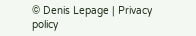© Denis Lepage | Privacy policy